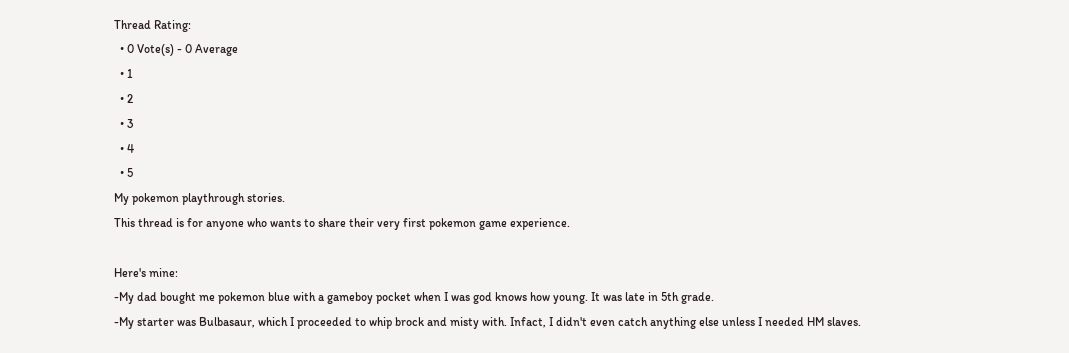Thread Rating:
  • 0 Vote(s) - 0 Average
  • 1
  • 2
  • 3
  • 4
  • 5
My pokemon playthrough stories.
This thread is for anyone who wants to share their very first pokemon game experience.

Here's mine:
-My dad bought me pokemon blue with a gameboy pocket when I was god knows how young. It was late in 5th grade.
-My starter was Bulbasaur, which I proceeded to whip brock and misty with. Infact, I didn't even catch anything else unless I needed HM slaves.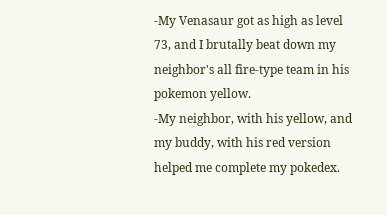-My Venasaur got as high as level 73, and I brutally beat down my neighbor's all fire-type team in his pokemon yellow.
-My neighbor, with his yellow, and my buddy, with his red version helped me complete my pokedex.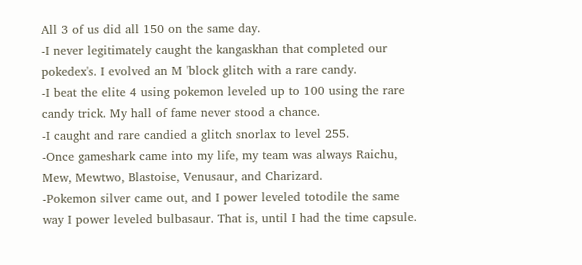All 3 of us did all 150 on the same day.
-I never legitimately caught the kangaskhan that completed our pokedex's. I evolved an M 'block glitch with a rare candy.
-I beat the elite 4 using pokemon leveled up to 100 using the rare candy trick. My hall of fame never stood a chance.
-I caught and rare candied a glitch snorlax to level 255.
-Once gameshark came into my life, my team was always Raichu, Mew, Mewtwo, Blastoise, Venusaur, and Charizard.
-Pokemon silver came out, and I power leveled totodile the same way I power leveled bulbasaur. That is, until I had the time capsule.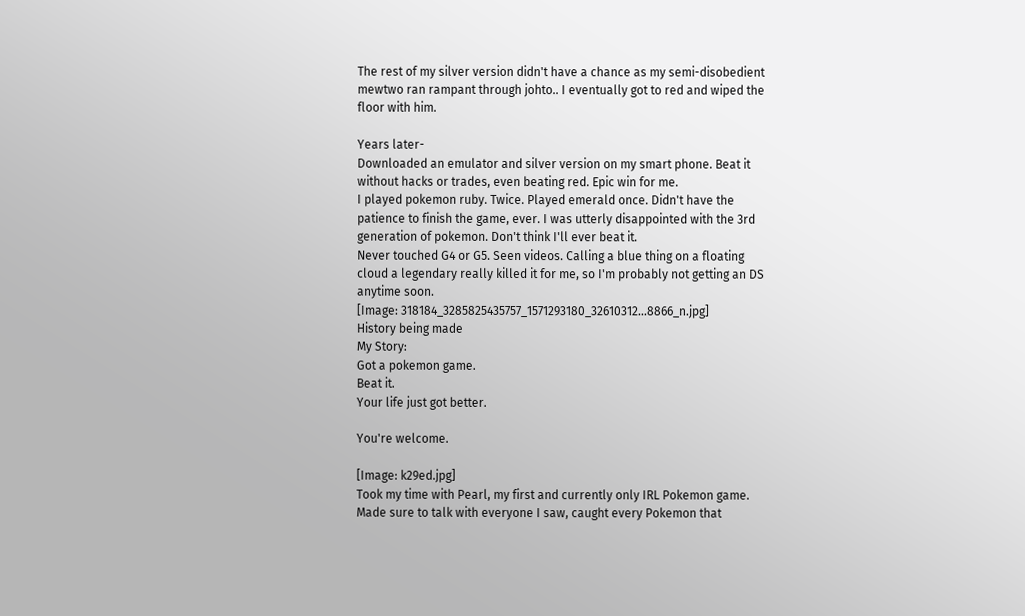The rest of my silver version didn't have a chance as my semi-disobedient mewtwo ran rampant through johto.. I eventually got to red and wiped the floor with him.

Years later-
Downloaded an emulator and silver version on my smart phone. Beat it without hacks or trades, even beating red. Epic win for me.
I played pokemon ruby. Twice. Played emerald once. Didn't have the patience to finish the game, ever. I was utterly disappointed with the 3rd generation of pokemon. Don't think I'll ever beat it.
Never touched G4 or G5. Seen videos. Calling a blue thing on a floating cloud a legendary really killed it for me, so I'm probably not getting an DS anytime soon.
[Image: 318184_3285825435757_1571293180_32610312...8866_n.jpg]
History being made
My Story:
Got a pokemon game.
Beat it.
Your life just got better.

You're welcome.

[Image: k29ed.jpg]
Took my time with Pearl, my first and currently only IRL Pokemon game. Made sure to talk with everyone I saw, caught every Pokemon that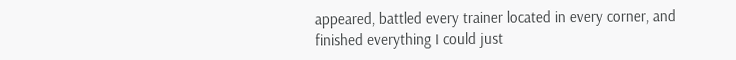appeared, battled every trainer located in every corner, and finished everything I could just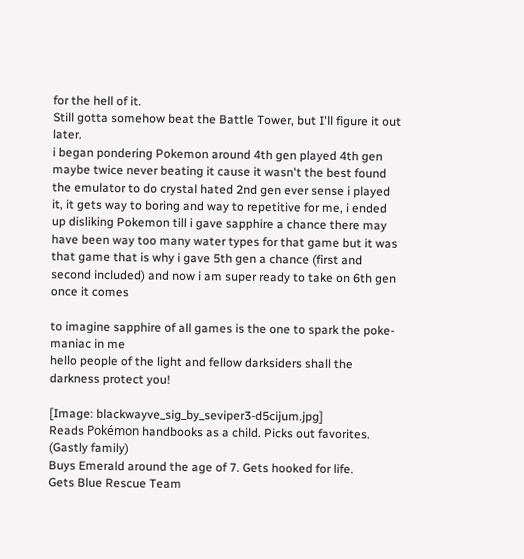for the hell of it.
Still gotta somehow beat the Battle Tower, but I'll figure it out later.
i began pondering Pokemon around 4th gen played 4th gen maybe twice never beating it cause it wasn't the best found the emulator to do crystal hated 2nd gen ever sense i played it, it gets way to boring and way to repetitive for me, i ended up disliking Pokemon till i gave sapphire a chance there may have been way too many water types for that game but it was that game that is why i gave 5th gen a chance (first and second included) and now i am super ready to take on 6th gen once it comes

to imagine sapphire of all games is the one to spark the poke-maniac in me
hello people of the light and fellow darksiders shall the darkness protect you!

[Image: blackwayve_sig_by_seviper3-d5cijum.jpg]
Reads Pokémon handbooks as a child. Picks out favorites. (Gastly family)
Buys Emerald around the age of 7. Gets hooked for life.
Gets Blue Rescue Team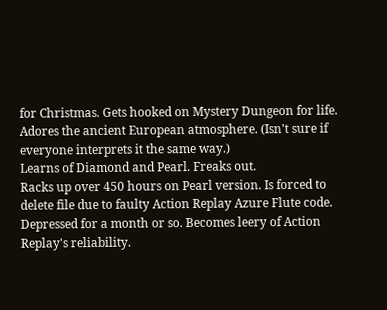for Christmas. Gets hooked on Mystery Dungeon for life. Adores the ancient European atmosphere. (Isn't sure if everyone interprets it the same way.)
Learns of Diamond and Pearl. Freaks out.
Racks up over 450 hours on Pearl version. Is forced to delete file due to faulty Action Replay Azure Flute code. Depressed for a month or so. Becomes leery of Action Replay's reliability.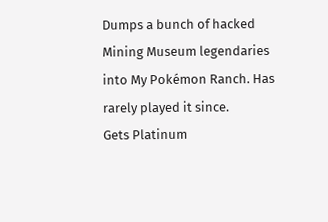Dumps a bunch of hacked Mining Museum legendaries into My Pokémon Ranch. Has rarely played it since.
Gets Platinum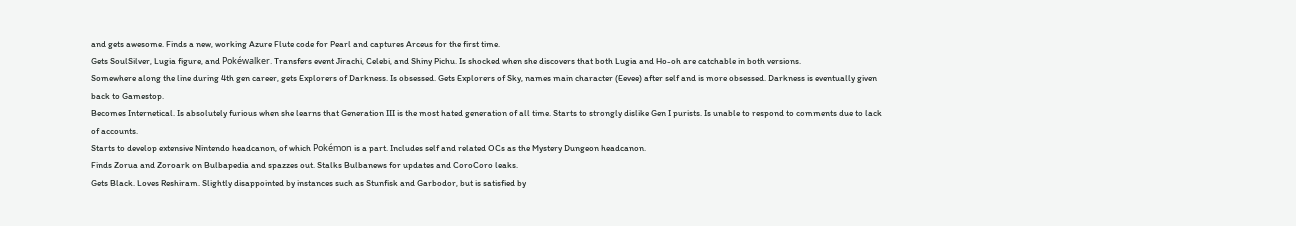and gets awesome. Finds a new, working Azure Flute code for Pearl and captures Arceus for the first time.
Gets SoulSilver, Lugia figure, and Pokéwalker. Transfers event Jirachi, Celebi, and Shiny Pichu. Is shocked when she discovers that both Lugia and Ho-oh are catchable in both versions.
Somewhere along the line during 4th gen career, gets Explorers of Darkness. Is obsessed. Gets Explorers of Sky, names main character (Eevee) after self and is more obsessed. Darkness is eventually given back to Gamestop.
Becomes Internetical. Is absolutely furious when she learns that Generation III is the most hated generation of all time. Starts to strongly dislike Gen I purists. Is unable to respond to comments due to lack of accounts.
Starts to develop extensive Nintendo headcanon, of which Pokémon is a part. Includes self and related OCs as the Mystery Dungeon headcanon.
Finds Zorua and Zoroark on Bulbapedia and spazzes out. Stalks Bulbanews for updates and CoroCoro leaks.
Gets Black. Loves Reshiram. Slightly disappointed by instances such as Stunfisk and Garbodor, but is satisfied by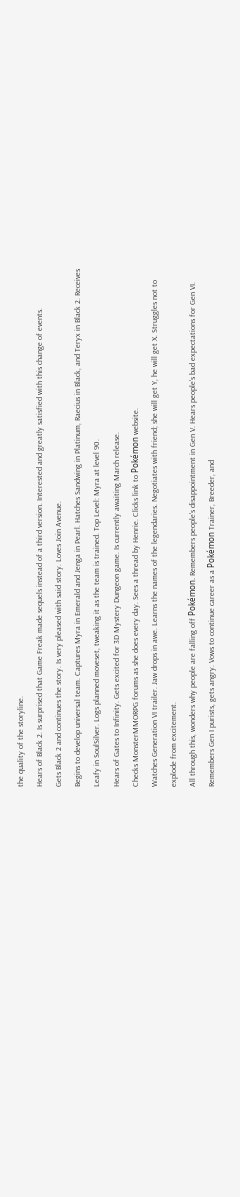the quality of the storyline.
Hears of Black 2. Is surprised that Game Freak made sequels instead of a third version. Interested and greatly satisfied with this change of events.
Gets Black 2 and continues the story. Is very pleased with said story. Loves Join Avenue.
Begins to develop universal team. Captures Myra in Emerald and Jenga in Pearl. Hatches Sandwing in Platinum, Raecius in Black, and Teryx in Black 2. Receives Leafy in SoulSilver. Logs planned moveset, tweaking it as the team is trained. Top Level: Myra at level 90.
Hears of Gates to Infinity. Gets excited for 3D Mystery Dungeon game. Is currently awaiting March release.
Checks MonsterMMORPG forums as she does every day. Sees a thread by Henrie. Clicks link to Pokémon website.
Watches Generation VI trailer. Jaw drops in awe. Learns the names of the legendaries. Negotiates with friend; she will get Y, he will get X. Struggles not to explode from excitement.
All through this, wonders why people are falling off Pokémon. Remembers people's disappointment in Gen V. Hears people's bad expectations for Gen VI. Remembers Gen I purists, gets angry. Vows to continue career as a Pokémon Trainer, Breeder, and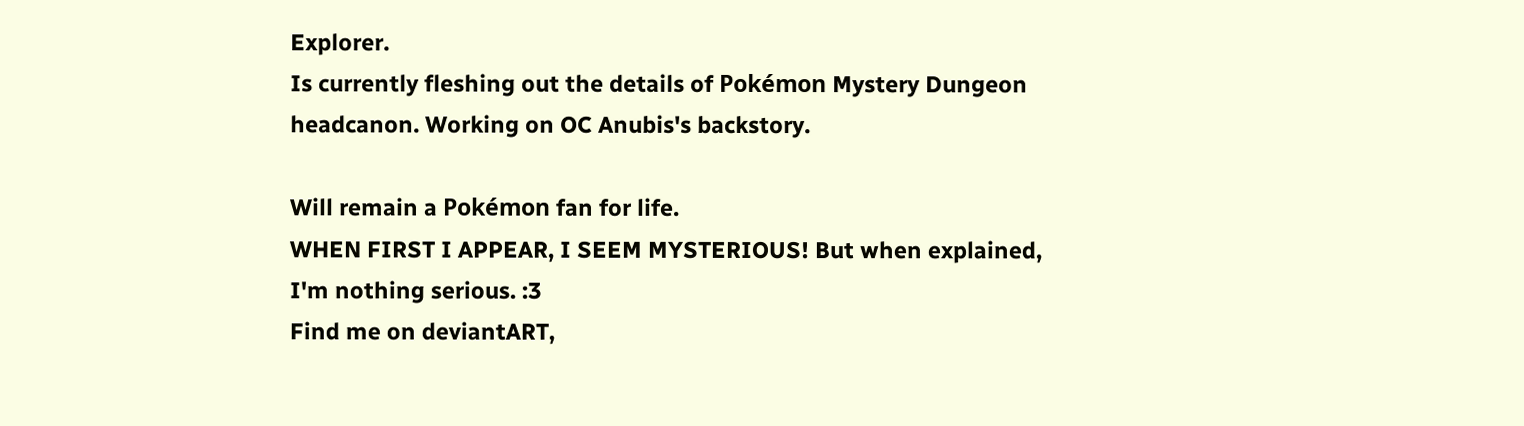Explorer.
Is currently fleshing out the details of Pokémon Mystery Dungeon headcanon. Working on OC Anubis's backstory.

Will remain a Pokémon fan for life.
WHEN FIRST I APPEAR, I SEEM MYSTERIOUS! But when explained, I'm nothing serious. :3
Find me on deviantART,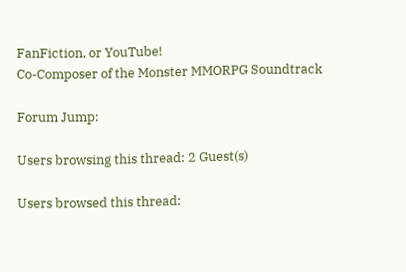FanFiction, or YouTube!
Co-Composer of the Monster MMORPG Soundtrack

Forum Jump:

Users browsing this thread: 2 Guest(s)

Users browsed this thread: